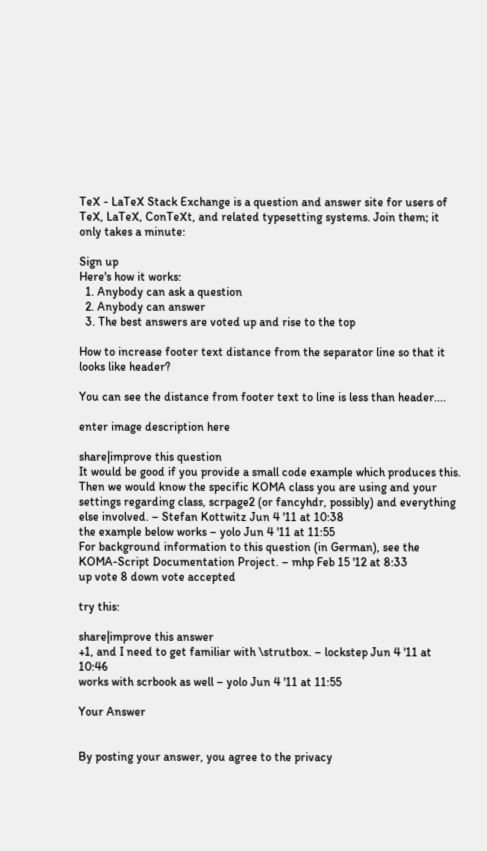TeX - LaTeX Stack Exchange is a question and answer site for users of TeX, LaTeX, ConTeXt, and related typesetting systems. Join them; it only takes a minute:

Sign up
Here's how it works:
  1. Anybody can ask a question
  2. Anybody can answer
  3. The best answers are voted up and rise to the top

How to increase footer text distance from the separator line so that it looks like header?

You can see the distance from footer text to line is less than header....

enter image description here

share|improve this question
It would be good if you provide a small code example which produces this. Then we would know the specific KOMA class you are using and your settings regarding class, scrpage2 (or fancyhdr, possibly) and everything else involved. – Stefan Kottwitz Jun 4 '11 at 10:38
the example below works – yolo Jun 4 '11 at 11:55
For background information to this question (in German), see the KOMA-Script Documentation Project. – mhp Feb 15 '12 at 8:33
up vote 8 down vote accepted

try this:

share|improve this answer
+1, and I need to get familiar with \strutbox. – lockstep Jun 4 '11 at 10:46
works with scrbook as well – yolo Jun 4 '11 at 11:55

Your Answer


By posting your answer, you agree to the privacy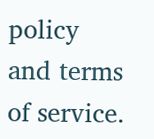policy and terms of service.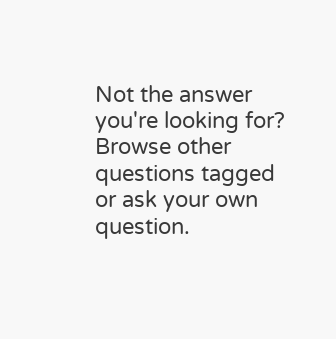Not the answer you're looking for? Browse other questions tagged or ask your own question.